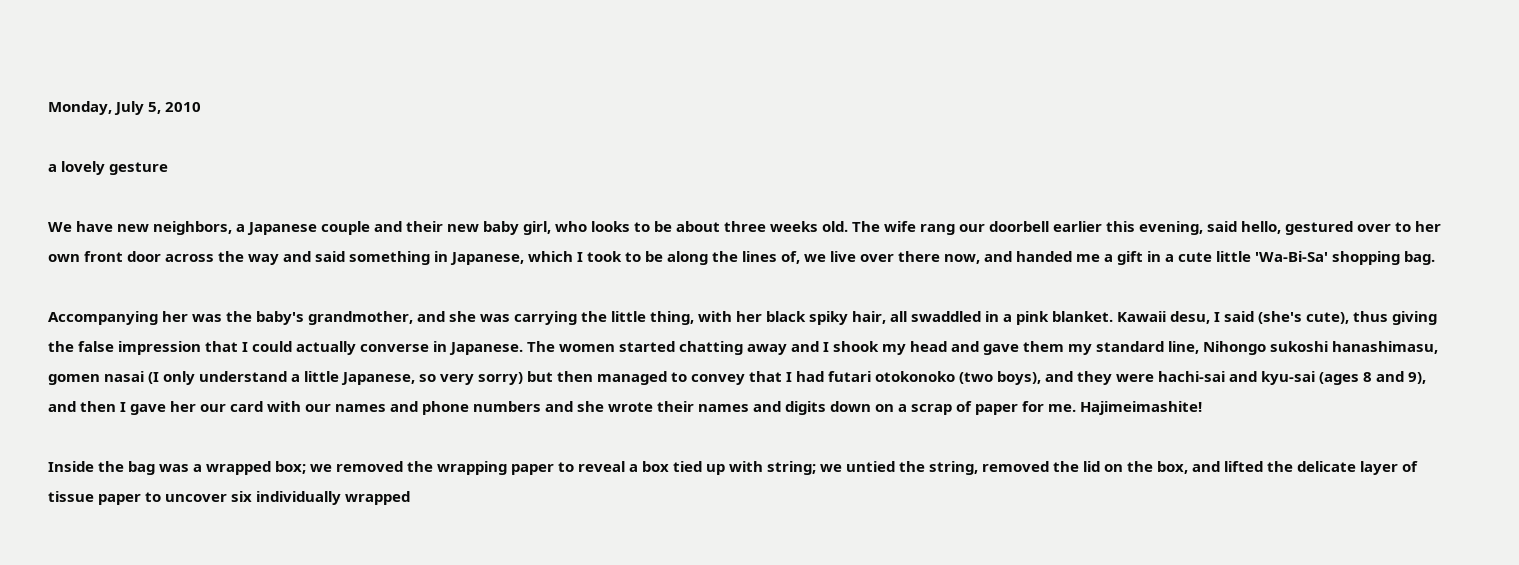Monday, July 5, 2010

a lovely gesture

We have new neighbors, a Japanese couple and their new baby girl, who looks to be about three weeks old. The wife rang our doorbell earlier this evening, said hello, gestured over to her own front door across the way and said something in Japanese, which I took to be along the lines of, we live over there now, and handed me a gift in a cute little 'Wa-Bi-Sa' shopping bag.

Accompanying her was the baby's grandmother, and she was carrying the little thing, with her black spiky hair, all swaddled in a pink blanket. Kawaii desu, I said (she's cute), thus giving the false impression that I could actually converse in Japanese. The women started chatting away and I shook my head and gave them my standard line, Nihongo sukoshi hanashimasu, gomen nasai (I only understand a little Japanese, so very sorry) but then managed to convey that I had futari otokonoko (two boys), and they were hachi-sai and kyu-sai (ages 8 and 9), and then I gave her our card with our names and phone numbers and she wrote their names and digits down on a scrap of paper for me. Hajimeimashite!

Inside the bag was a wrapped box; we removed the wrapping paper to reveal a box tied up with string; we untied the string, removed the lid on the box, and lifted the delicate layer of tissue paper to uncover six individually wrapped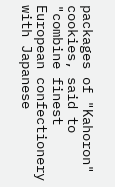packages of "Kahoron" cookies, said to "combine finest European confectionery with Japanese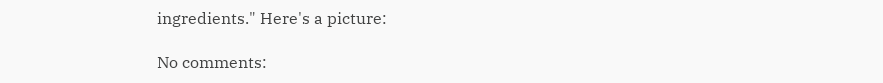ingredients." Here's a picture:

No comments: